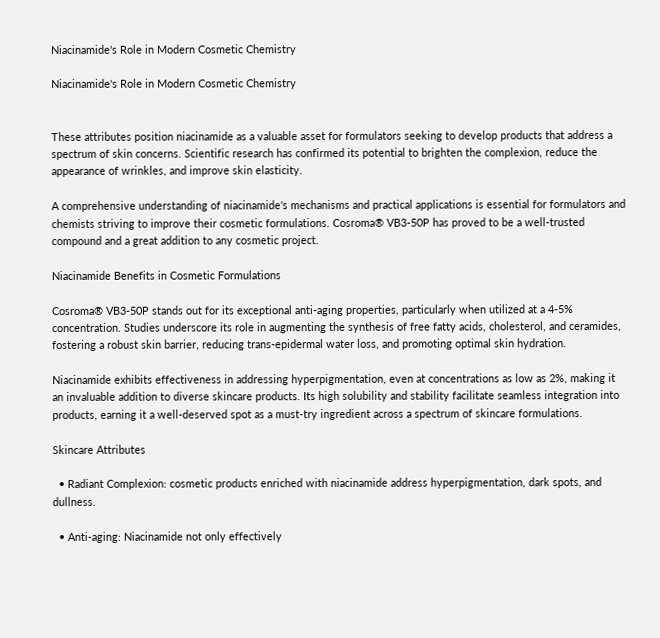Niacinamide's Role in Modern Cosmetic Chemistry

Niacinamide's Role in Modern Cosmetic Chemistry


These attributes position niacinamide as a valuable asset for formulators seeking to develop products that address a spectrum of skin concerns. Scientific research has confirmed its potential to brighten the complexion, reduce the appearance of wrinkles, and improve skin elasticity.

A comprehensive understanding of niacinamide's mechanisms and practical applications is essential for formulators and chemists striving to improve their cosmetic formulations. Cosroma® VB3-50P has proved to be a well-trusted compound and a great addition to any cosmetic project.

Niacinamide Benefits in Cosmetic Formulations

Cosroma® VB3-50P stands out for its exceptional anti-aging properties, particularly when utilized at a 4-5% concentration. Studies underscore its role in augmenting the synthesis of free fatty acids, cholesterol, and ceramides, fostering a robust skin barrier, reducing trans-epidermal water loss, and promoting optimal skin hydration.

Niacinamide exhibits effectiveness in addressing hyperpigmentation, even at concentrations as low as 2%, making it an invaluable addition to diverse skincare products. Its high solubility and stability facilitate seamless integration into products, earning it a well-deserved spot as a must-try ingredient across a spectrum of skincare formulations.

Skincare Attributes

  • Radiant Complexion: cosmetic products enriched with niacinamide address hyperpigmentation, dark spots, and dullness.

  • Anti-aging: Niacinamide not only effectively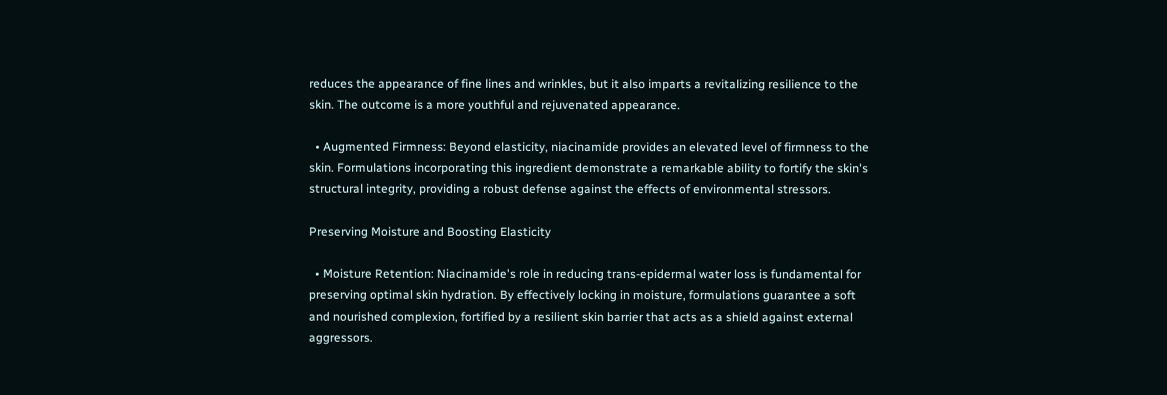reduces the appearance of fine lines and wrinkles, but it also imparts a revitalizing resilience to the skin. The outcome is a more youthful and rejuvenated appearance.

  • Augmented Firmness: Beyond elasticity, niacinamide provides an elevated level of firmness to the skin. Formulations incorporating this ingredient demonstrate a remarkable ability to fortify the skin's structural integrity, providing a robust defense against the effects of environmental stressors.

Preserving Moisture and Boosting Elasticity

  • Moisture Retention: Niacinamide's role in reducing trans-epidermal water loss is fundamental for preserving optimal skin hydration. By effectively locking in moisture, formulations guarantee a soft and nourished complexion, fortified by a resilient skin barrier that acts as a shield against external aggressors.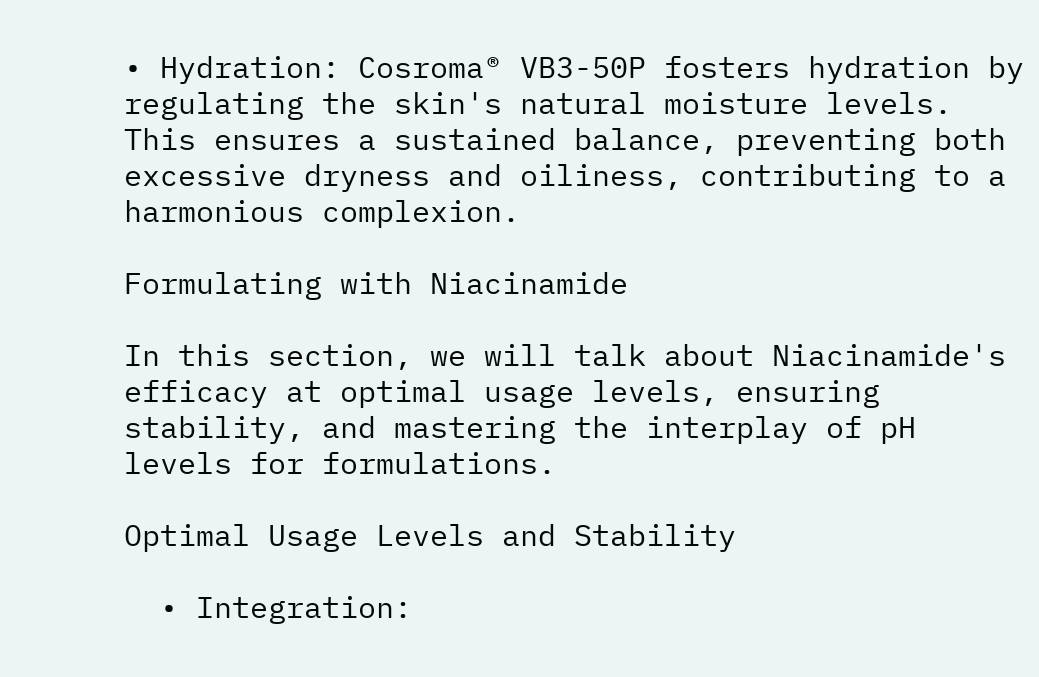• Hydration: Cosroma® VB3-50P fosters hydration by regulating the skin's natural moisture levels. This ensures a sustained balance, preventing both excessive dryness and oiliness, contributing to a harmonious complexion.

Formulating with Niacinamide

In this section, we will talk about Niacinamide's efficacy at optimal usage levels, ensuring stability, and mastering the interplay of pH levels for formulations.

Optimal Usage Levels and Stability

  • Integration: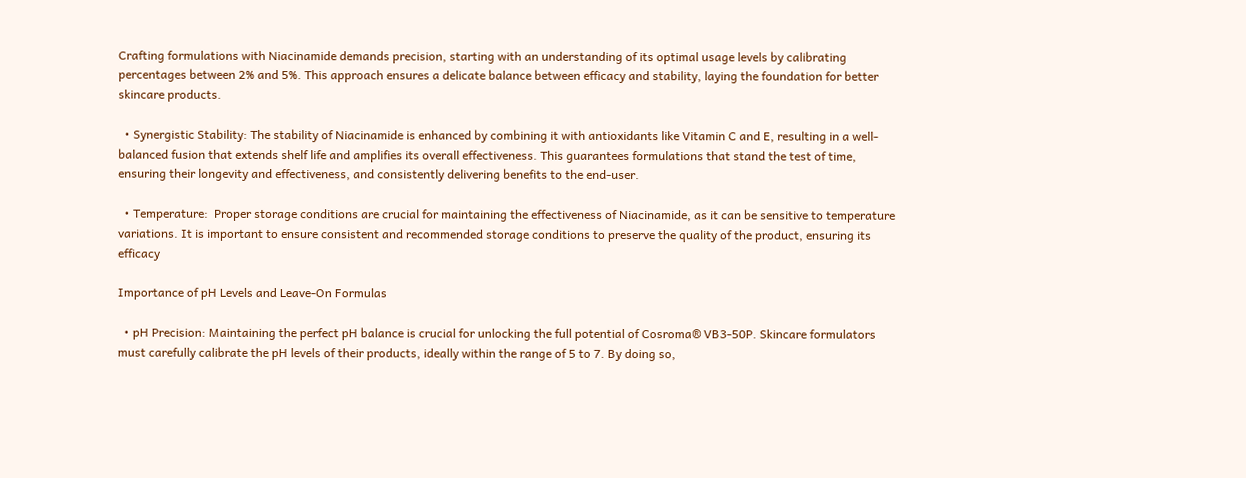Crafting formulations with Niacinamide demands precision, starting with an understanding of its optimal usage levels by calibrating percentages between 2% and 5%. This approach ensures a delicate balance between efficacy and stability, laying the foundation for better skincare products.

  • Synergistic Stability: The stability of Niacinamide is enhanced by combining it with antioxidants like Vitamin C and E, resulting in a well-balanced fusion that extends shelf life and amplifies its overall effectiveness. This guarantees formulations that stand the test of time, ensuring their longevity and effectiveness, and consistently delivering benefits to the end-user.

  • Temperature:  Proper storage conditions are crucial for maintaining the effectiveness of Niacinamide, as it can be sensitive to temperature variations. It is important to ensure consistent and recommended storage conditions to preserve the quality of the product, ensuring its efficacy

Importance of pH Levels and Leave-On Formulas

  • pH Precision: Maintaining the perfect pH balance is crucial for unlocking the full potential of Cosroma® VB3-50P. Skincare formulators must carefully calibrate the pH levels of their products, ideally within the range of 5 to 7. By doing so,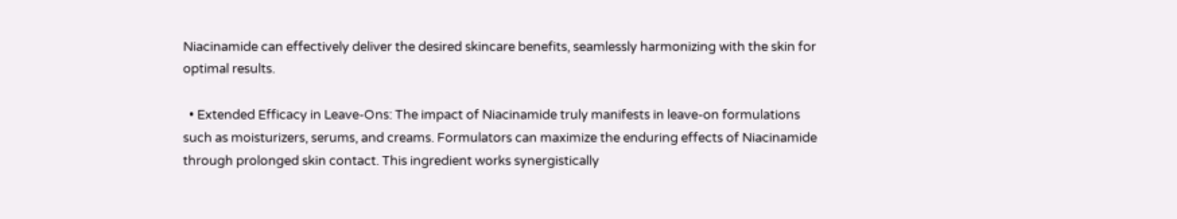Niacinamide can effectively deliver the desired skincare benefits, seamlessly harmonizing with the skin for optimal results.

  • Extended Efficacy in Leave-Ons: The impact of Niacinamide truly manifests in leave-on formulations such as moisturizers, serums, and creams. Formulators can maximize the enduring effects of Niacinamide through prolonged skin contact. This ingredient works synergistically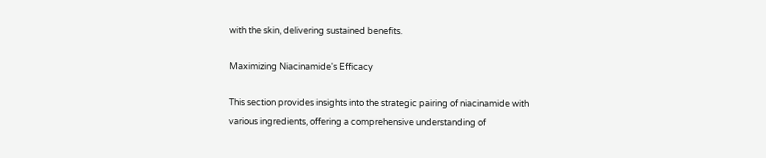with the skin, delivering sustained benefits.

Maximizing Niacinamide's Efficacy

This section provides insights into the strategic pairing of niacinamide with various ingredients, offering a comprehensive understanding of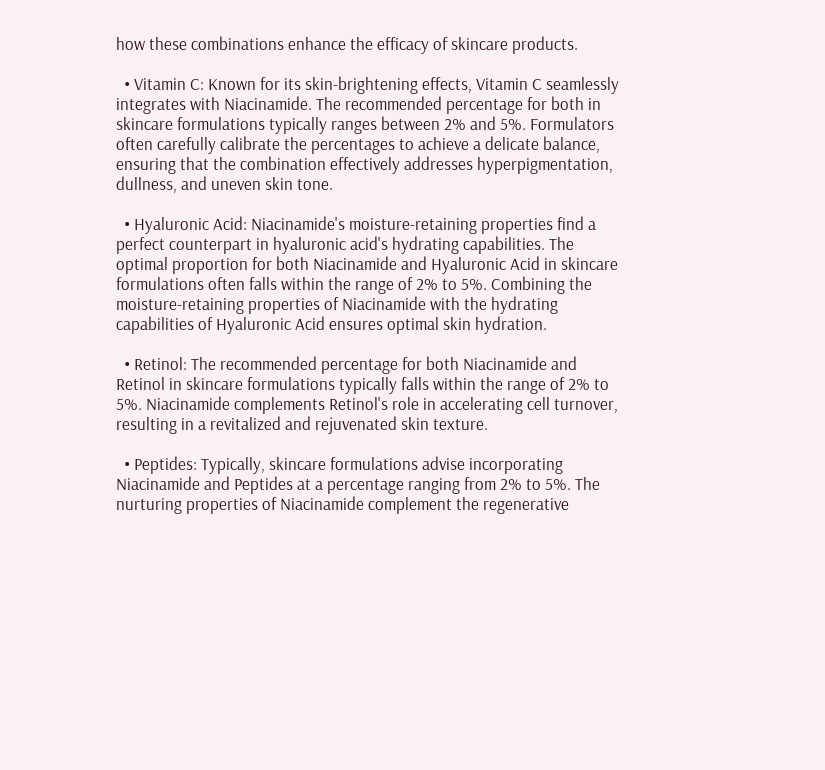how these combinations enhance the efficacy of skincare products.

  • Vitamin C: Known for its skin-brightening effects, Vitamin C seamlessly integrates with Niacinamide. The recommended percentage for both in skincare formulations typically ranges between 2% and 5%. Formulators often carefully calibrate the percentages to achieve a delicate balance, ensuring that the combination effectively addresses hyperpigmentation, dullness, and uneven skin tone.

  • Hyaluronic Acid: Niacinamide's moisture-retaining properties find a perfect counterpart in hyaluronic acid's hydrating capabilities. The optimal proportion for both Niacinamide and Hyaluronic Acid in skincare formulations often falls within the range of 2% to 5%. Combining the moisture-retaining properties of Niacinamide with the hydrating capabilities of Hyaluronic Acid ensures optimal skin hydration.

  • Retinol: The recommended percentage for both Niacinamide and Retinol in skincare formulations typically falls within the range of 2% to 5%. Niacinamide complements Retinol's role in accelerating cell turnover, resulting in a revitalized and rejuvenated skin texture.

  • Peptides: Typically, skincare formulations advise incorporating Niacinamide and Peptides at a percentage ranging from 2% to 5%. The nurturing properties of Niacinamide complement the regenerative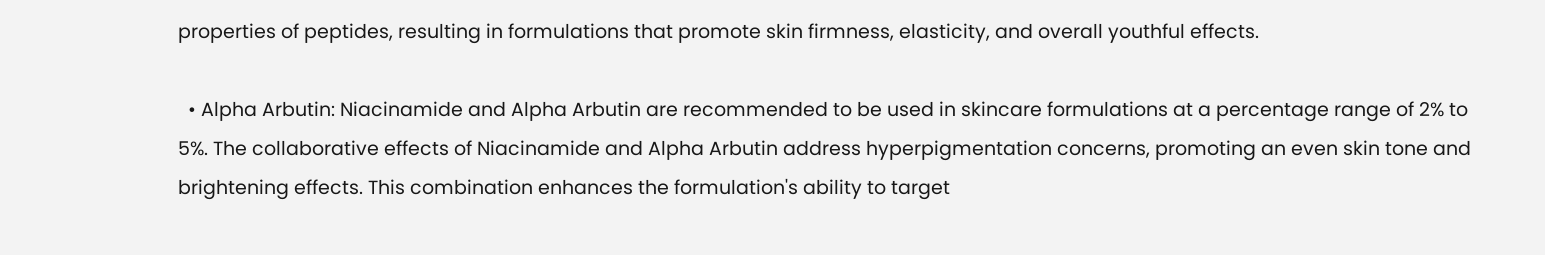properties of peptides, resulting in formulations that promote skin firmness, elasticity, and overall youthful effects.

  • Alpha Arbutin: Niacinamide and Alpha Arbutin are recommended to be used in skincare formulations at a percentage range of 2% to 5%. The collaborative effects of Niacinamide and Alpha Arbutin address hyperpigmentation concerns, promoting an even skin tone and brightening effects. This combination enhances the formulation's ability to target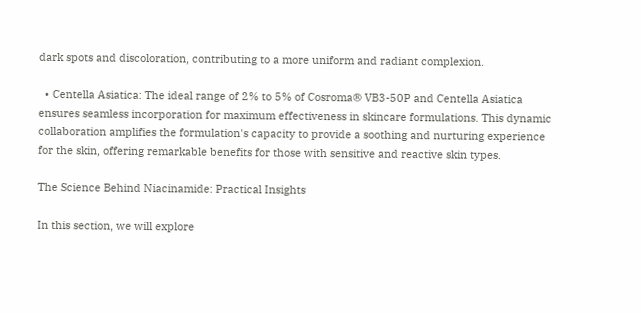dark spots and discoloration, contributing to a more uniform and radiant complexion.

  • Centella Asiatica: The ideal range of 2% to 5% of Cosroma® VB3-50P and Centella Asiatica ensures seamless incorporation for maximum effectiveness in skincare formulations. This dynamic collaboration amplifies the formulation's capacity to provide a soothing and nurturing experience for the skin, offering remarkable benefits for those with sensitive and reactive skin types.

The Science Behind Niacinamide: Practical Insights

In this section, we will explore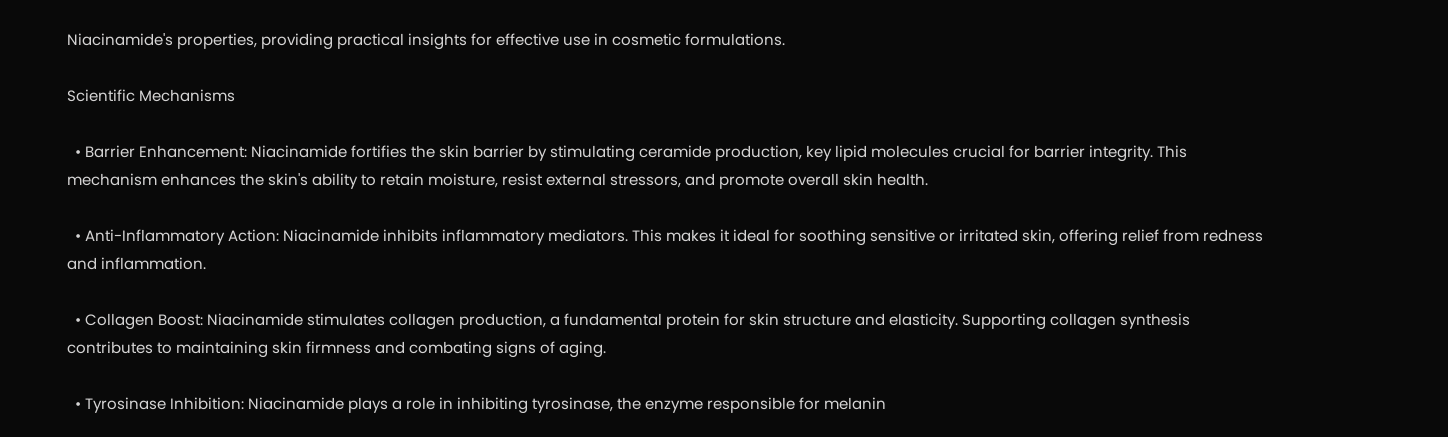Niacinamide's properties, providing practical insights for effective use in cosmetic formulations.

Scientific Mechanisms

  • Barrier Enhancement: Niacinamide fortifies the skin barrier by stimulating ceramide production, key lipid molecules crucial for barrier integrity. This mechanism enhances the skin's ability to retain moisture, resist external stressors, and promote overall skin health.

  • Anti-Inflammatory Action: Niacinamide inhibits inflammatory mediators. This makes it ideal for soothing sensitive or irritated skin, offering relief from redness and inflammation.

  • Collagen Boost: Niacinamide stimulates collagen production, a fundamental protein for skin structure and elasticity. Supporting collagen synthesis contributes to maintaining skin firmness and combating signs of aging.

  • Tyrosinase Inhibition: Niacinamide plays a role in inhibiting tyrosinase, the enzyme responsible for melanin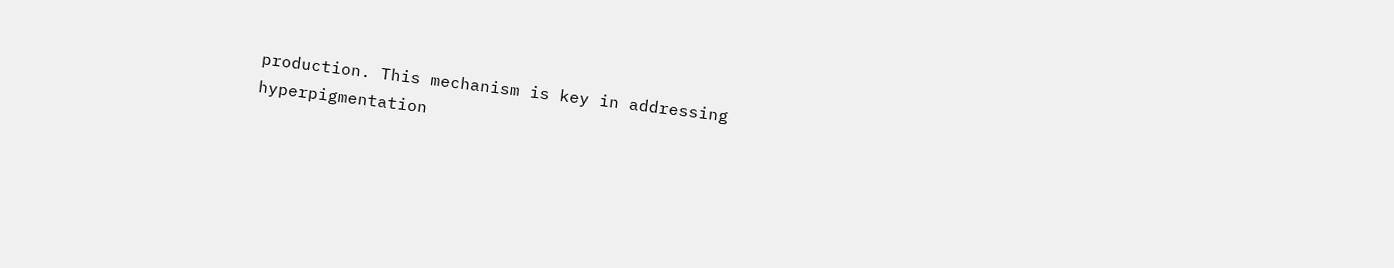production. This mechanism is key in addressing hyperpigmentation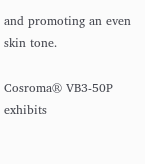and promoting an even skin tone.

Cosroma® VB3-50P exhibits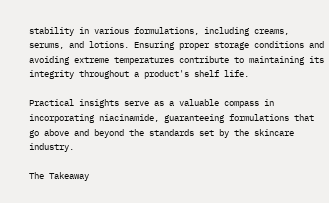stability in various formulations, including creams, serums, and lotions. Ensuring proper storage conditions and avoiding extreme temperatures contribute to maintaining its integrity throughout a product's shelf life.

Practical insights serve as a valuable compass in incorporating niacinamide, guaranteeing formulations that go above and beyond the standards set by the skincare industry.

The Takeaway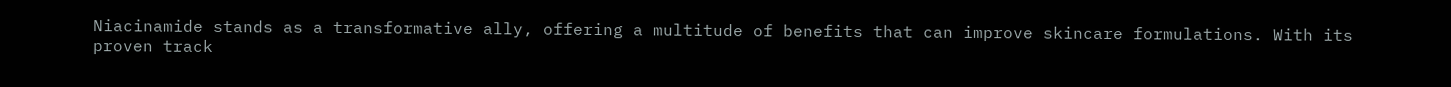Niacinamide stands as a transformative ally, offering a multitude of benefits that can improve skincare formulations. With its proven track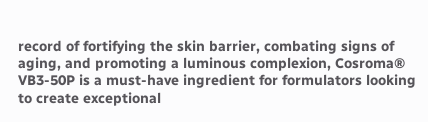record of fortifying the skin barrier, combating signs of aging, and promoting a luminous complexion, Cosroma® VB3-50P is a must-have ingredient for formulators looking to create exceptional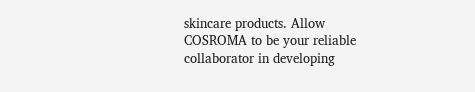skincare products. Allow COSROMA to be your reliable collaborator in developing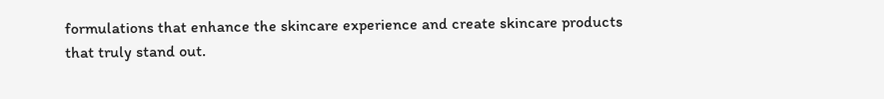formulations that enhance the skincare experience and create skincare products that truly stand out.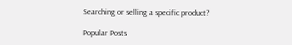Searching or selling a specific product?

Popular Posts